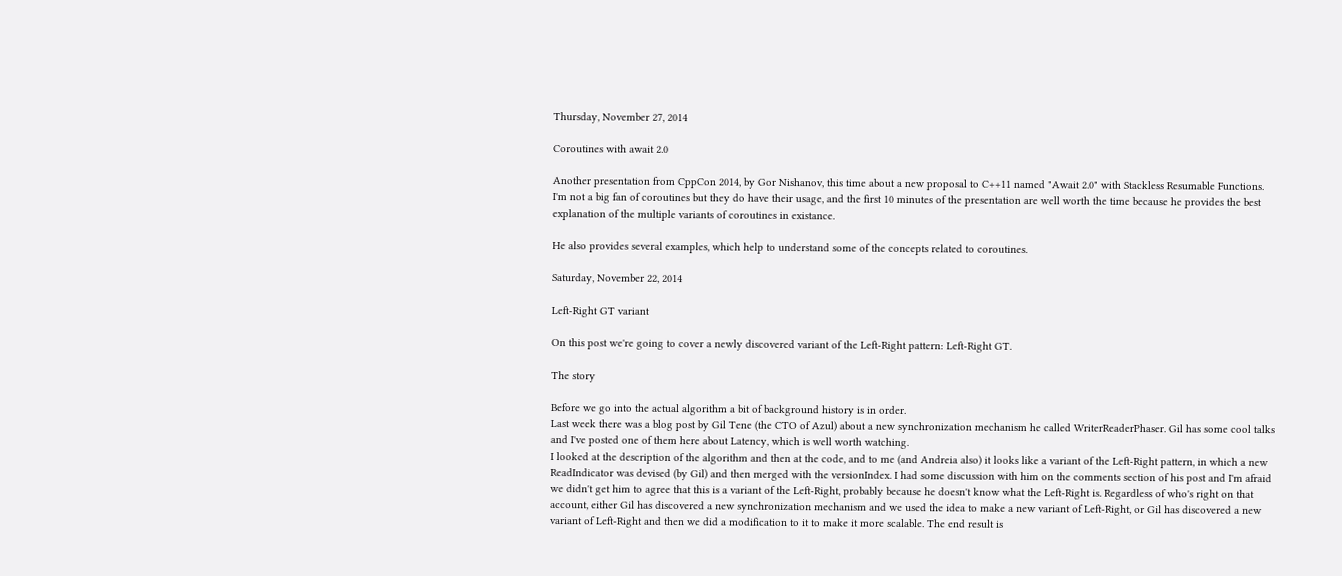Thursday, November 27, 2014

Coroutines with await 2.0

Another presentation from CppCon 2014, by Gor Nishanov, this time about a new proposal to C++11 named "Await 2.0" with Stackless Resumable Functions.
I'm not a big fan of coroutines but they do have their usage, and the first 10 minutes of the presentation are well worth the time because he provides the best explanation of the multiple variants of coroutines in existance.

He also provides several examples, which help to understand some of the concepts related to coroutines.

Saturday, November 22, 2014

Left-Right GT variant

On this post we're going to cover a newly discovered variant of the Left-Right pattern: Left-Right GT.

The story

Before we go into the actual algorithm a bit of background history is in order.
Last week there was a blog post by Gil Tene (the CTO of Azul) about a new synchronization mechanism he called WriterReaderPhaser. Gil has some cool talks and I've posted one of them here about Latency, which is well worth watching.
I looked at the description of the algorithm and then at the code, and to me (and Andreia also) it looks like a variant of the Left-Right pattern, in which a new ReadIndicator was devised (by Gil) and then merged with the versionIndex. I had some discussion with him on the comments section of his post and I'm afraid we didn't get him to agree that this is a variant of the Left-Right, probably because he doesn't know what the Left-Right is. Regardless of who's right on that account, either Gil has discovered a new synchronization mechanism and we used the idea to make a new variant of Left-Right, or Gil has discovered a new variant of Left-Right and then we did a modification to it to make it more scalable. The end result is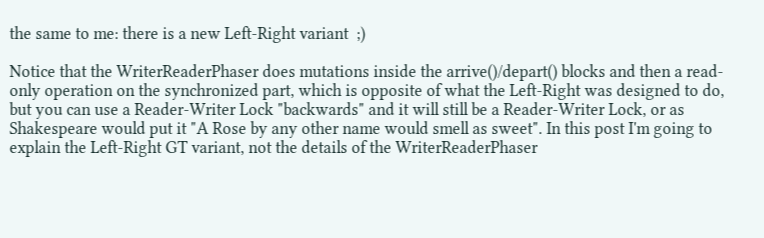the same to me: there is a new Left-Right variant  ;)

Notice that the WriterReaderPhaser does mutations inside the arrive()/depart() blocks and then a read-only operation on the synchronized part, which is opposite of what the Left-Right was designed to do, but you can use a Reader-Writer Lock "backwards" and it will still be a Reader-Writer Lock, or as Shakespeare would put it "A Rose by any other name would smell as sweet". In this post I'm going to explain the Left-Right GT variant, not the details of the WriterReaderPhaser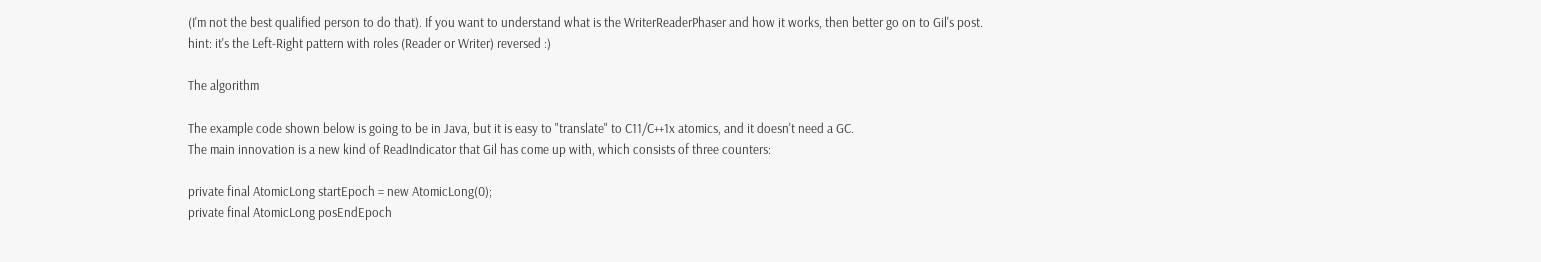(I'm not the best qualified person to do that). If you want to understand what is the WriterReaderPhaser and how it works, then better go on to Gil's post.
hint: it's the Left-Right pattern with roles (Reader or Writer) reversed :)

The algorithm

The example code shown below is going to be in Java, but it is easy to "translate" to C11/C++1x atomics, and it doesn't need a GC.
The main innovation is a new kind of ReadIndicator that Gil has come up with, which consists of three counters:

private final AtomicLong startEpoch = new AtomicLong(0);
private final AtomicLong posEndEpoch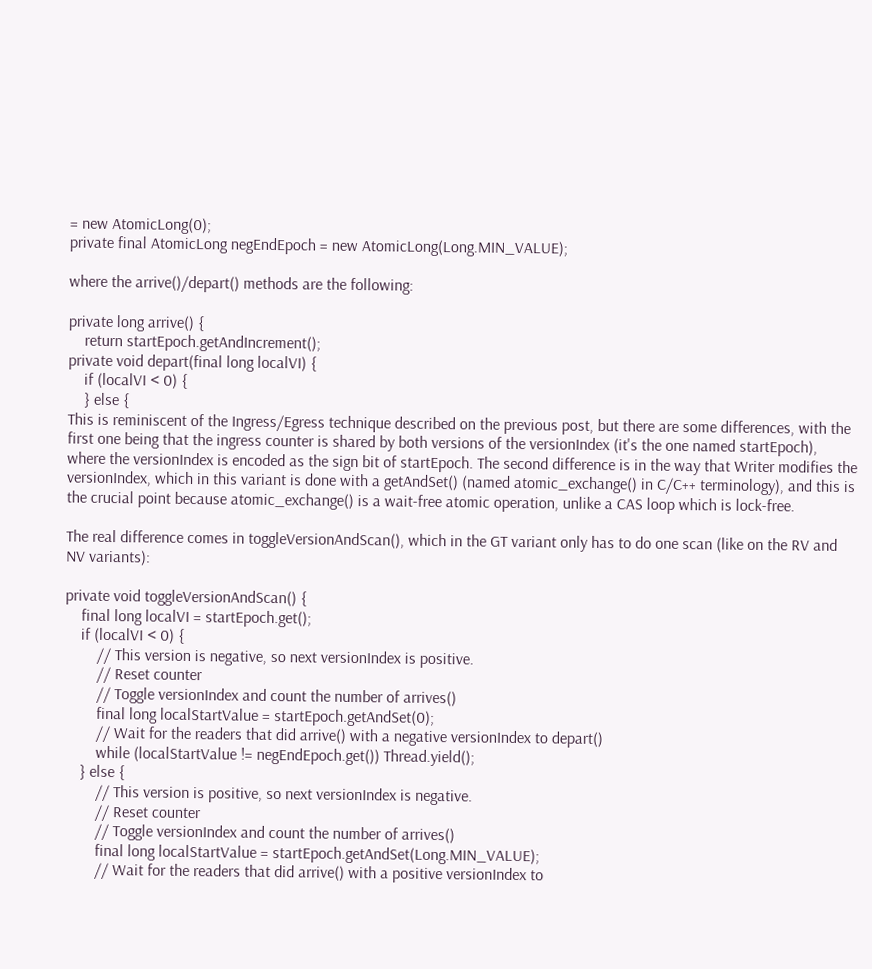= new AtomicLong(0);
private final AtomicLong negEndEpoch = new AtomicLong(Long.MIN_VALUE);

where the arrive()/depart() methods are the following:

private long arrive() {
    return startEpoch.getAndIncrement();
private void depart(final long localVI) {
    if (localVI < 0) {
    } else {
This is reminiscent of the Ingress/Egress technique described on the previous post, but there are some differences, with the first one being that the ingress counter is shared by both versions of the versionIndex (it's the one named startEpoch), where the versionIndex is encoded as the sign bit of startEpoch. The second difference is in the way that Writer modifies the versionIndex, which in this variant is done with a getAndSet() (named atomic_exchange() in C/C++ terminology), and this is the crucial point because atomic_exchange() is a wait-free atomic operation, unlike a CAS loop which is lock-free.

The real difference comes in toggleVersionAndScan(), which in the GT variant only has to do one scan (like on the RV and NV variants):

private void toggleVersionAndScan() {
    final long localVI = startEpoch.get();
    if (localVI < 0) {
        // This version is negative, so next versionIndex is positive.
        // Reset counter
        // Toggle versionIndex and count the number of arrives()
        final long localStartValue = startEpoch.getAndSet(0);
        // Wait for the readers that did arrive() with a negative versionIndex to depart()
        while (localStartValue != negEndEpoch.get()) Thread.yield();
    } else {
        // This version is positive, so next versionIndex is negative.
        // Reset counter
        // Toggle versionIndex and count the number of arrives()
        final long localStartValue = startEpoch.getAndSet(Long.MIN_VALUE);
        // Wait for the readers that did arrive() with a positive versionIndex to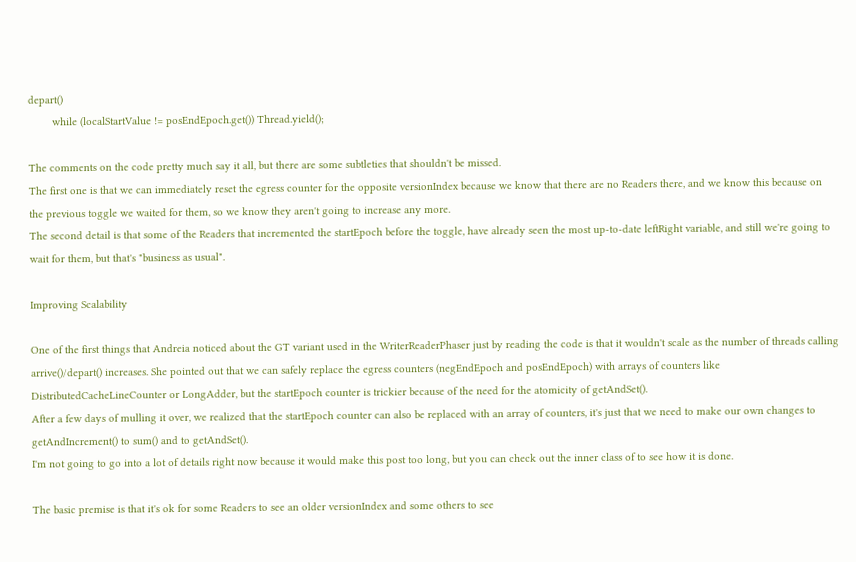depart()
        while (localStartValue != posEndEpoch.get()) Thread.yield();

The comments on the code pretty much say it all, but there are some subtleties that shouldn't be missed.
The first one is that we can immediately reset the egress counter for the opposite versionIndex because we know that there are no Readers there, and we know this because on the previous toggle we waited for them, so we know they aren't going to increase any more.
The second detail is that some of the Readers that incremented the startEpoch before the toggle, have already seen the most up-to-date leftRight variable, and still we're going to wait for them, but that's "business as usual".

Improving Scalability

One of the first things that Andreia noticed about the GT variant used in the WriterReaderPhaser just by reading the code is that it wouldn't scale as the number of threads calling arrive()/depart() increases. She pointed out that we can safely replace the egress counters (negEndEpoch and posEndEpoch) with arrays of counters like DistributedCacheLineCounter or LongAdder, but the startEpoch counter is trickier because of the need for the atomicity of getAndSet().
After a few days of mulling it over, we realized that the startEpoch counter can also be replaced with an array of counters, it's just that we need to make our own changes to getAndIncrement() to sum() and to getAndSet().
I'm not going to go into a lot of details right now because it would make this post too long, but you can check out the inner class of to see how it is done.

The basic premise is that it's ok for some Readers to see an older versionIndex and some others to see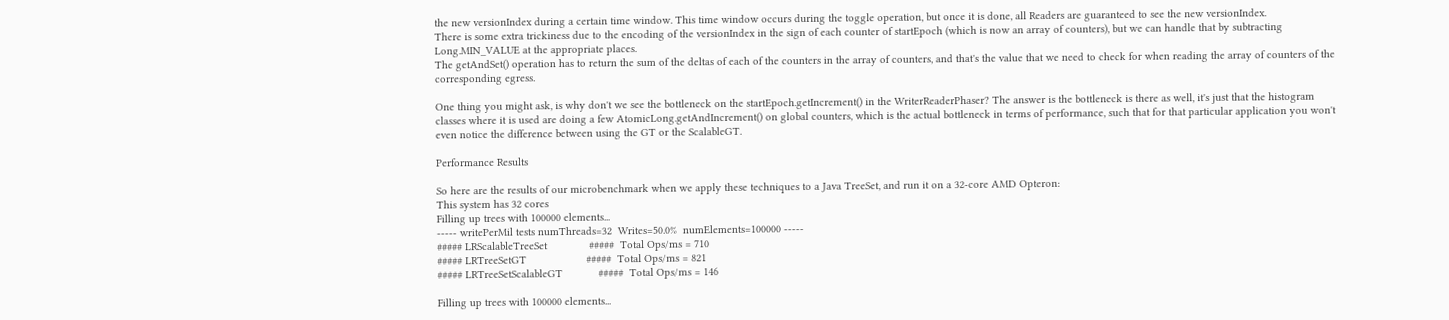the new versionIndex during a certain time window. This time window occurs during the toggle operation, but once it is done, all Readers are guaranteed to see the new versionIndex.
There is some extra trickiness due to the encoding of the versionIndex in the sign of each counter of startEpoch (which is now an array of counters), but we can handle that by subtracting Long.MIN_VALUE at the appropriate places.
The getAndSet() operation has to return the sum of the deltas of each of the counters in the array of counters, and that's the value that we need to check for when reading the array of counters of the corresponding egress.

One thing you might ask, is why don't we see the bottleneck on the startEpoch.getIncrement() in the WriterReaderPhaser? The answer is the bottleneck is there as well, it's just that the histogram classes where it is used are doing a few AtomicLong.getAndIncrement() on global counters, which is the actual bottleneck in terms of performance, such that for that particular application you won't even notice the difference between using the GT or the ScalableGT.

Performance Results

So here are the results of our microbenchmark when we apply these techniques to a Java TreeSet, and run it on a 32-core AMD Opteron:
This system has 32 cores
Filling up trees with 100000 elements...
----- writePerMil tests numThreads=32  Writes=50.0%  numElements=100000 -----
##### LRScalableTreeSet              #####  Total Ops/ms = 710
##### LRTreeSetGT                    #####  Total Ops/ms = 821
##### LRTreeSetScalableGT            #####  Total Ops/ms = 146

Filling up trees with 100000 elements...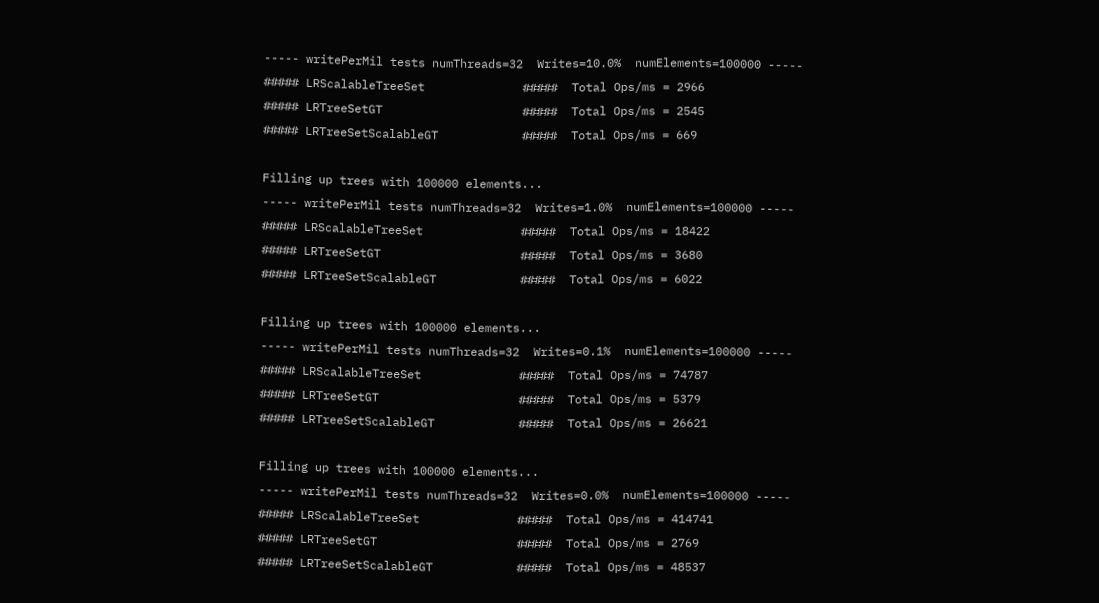----- writePerMil tests numThreads=32  Writes=10.0%  numElements=100000 -----
##### LRScalableTreeSet              #####  Total Ops/ms = 2966
##### LRTreeSetGT                    #####  Total Ops/ms = 2545
##### LRTreeSetScalableGT            #####  Total Ops/ms = 669

Filling up trees with 100000 elements...
----- writePerMil tests numThreads=32  Writes=1.0%  numElements=100000 -----
##### LRScalableTreeSet              #####  Total Ops/ms = 18422
##### LRTreeSetGT                    #####  Total Ops/ms = 3680
##### LRTreeSetScalableGT            #####  Total Ops/ms = 6022

Filling up trees with 100000 elements...
----- writePerMil tests numThreads=32  Writes=0.1%  numElements=100000 -----
##### LRScalableTreeSet              #####  Total Ops/ms = 74787
##### LRTreeSetGT                    #####  Total Ops/ms = 5379
##### LRTreeSetScalableGT            #####  Total Ops/ms = 26621

Filling up trees with 100000 elements...
----- writePerMil tests numThreads=32  Writes=0.0%  numElements=100000 -----
##### LRScalableTreeSet              #####  Total Ops/ms = 414741
##### LRTreeSetGT                    #####  Total Ops/ms = 2769
##### LRTreeSetScalableGT            #####  Total Ops/ms = 48537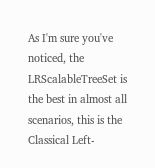As I'm sure you've noticed, the LRScalableTreeSet is the best in almost all scenarios, this is the Classical Left-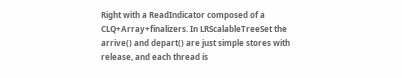Right with a ReadIndicator composed of a CLQ+Array+finalizers. In LRScalableTreeSet the arrive() and depart() are just simple stores with release, and each thread is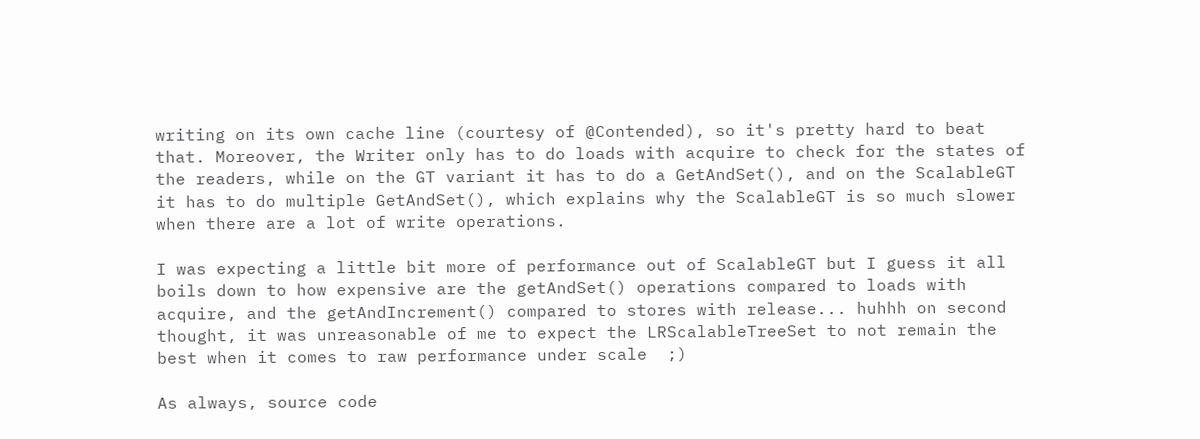writing on its own cache line (courtesy of @Contended), so it's pretty hard to beat that. Moreover, the Writer only has to do loads with acquire to check for the states of the readers, while on the GT variant it has to do a GetAndSet(), and on the ScalableGT it has to do multiple GetAndSet(), which explains why the ScalableGT is so much slower when there are a lot of write operations.

I was expecting a little bit more of performance out of ScalableGT but I guess it all boils down to how expensive are the getAndSet() operations compared to loads with acquire, and the getAndIncrement() compared to stores with release... huhhh on second thought, it was unreasonable of me to expect the LRScalableTreeSet to not remain the best when it comes to raw performance under scale  ;)

As always, source code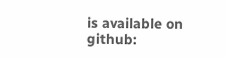is available on github: